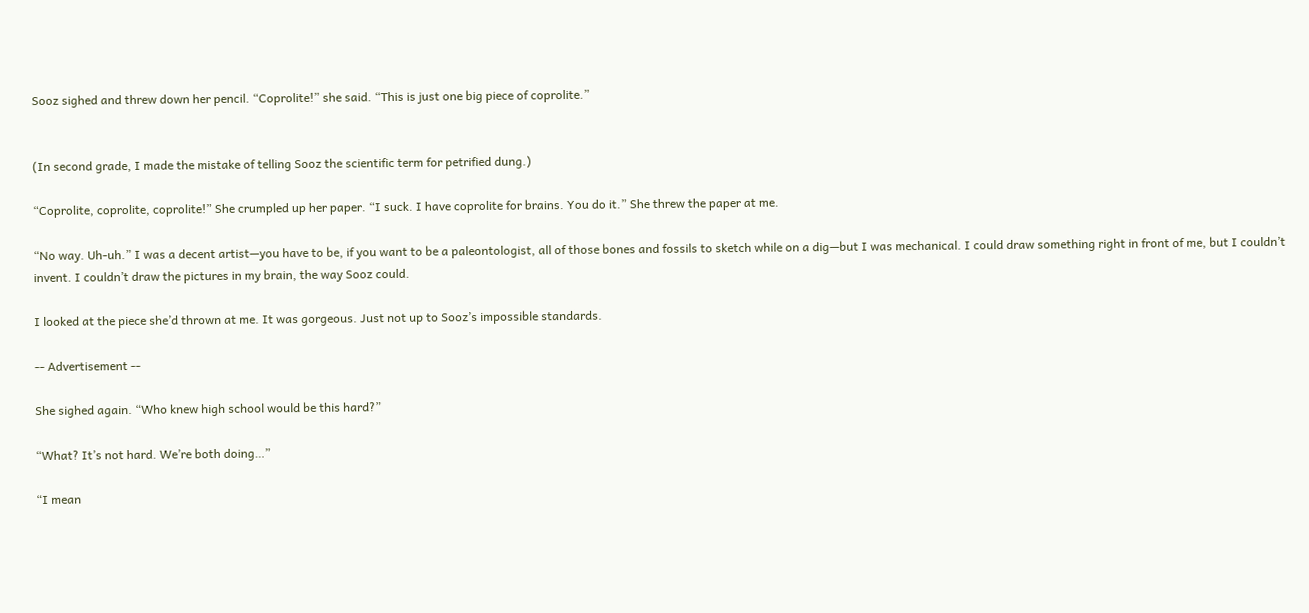Sooz sighed and threw down her pencil. “Coprolite!” she said. “This is just one big piece of coprolite.”


(In second grade, I made the mistake of telling Sooz the scientific term for petrified dung.)

“Coprolite, coprolite, coprolite!” She crumpled up her paper. “I suck. I have coprolite for brains. You do it.” She threw the paper at me.

“No way. Uh-uh.” I was a decent artist—you have to be, if you want to be a paleontologist, all of those bones and fossils to sketch while on a dig—but I was mechanical. I could draw something right in front of me, but I couldn’t invent. I couldn’t draw the pictures in my brain, the way Sooz could.

I looked at the piece she’d thrown at me. It was gorgeous. Just not up to Sooz’s impossible standards.

-- Advertisement --

She sighed again. “Who knew high school would be this hard?”

“What? It’s not hard. We’re both doing…”

“I mean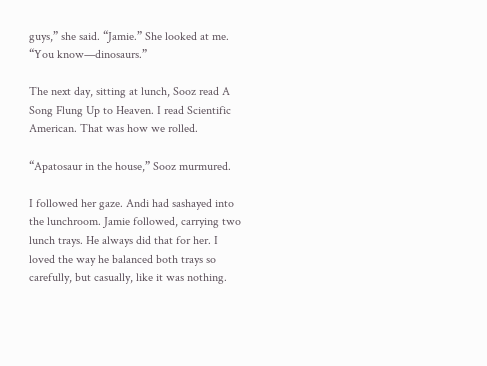guys,” she said. “Jamie.” She looked at me. “You know—dinosaurs.”

The next day, sitting at lunch, Sooz read A Song Flung Up to Heaven. I read Scientific American. That was how we rolled.

“Apatosaur in the house,” Sooz murmured.

I followed her gaze. Andi had sashayed into the lunchroom. Jamie followed, carrying two lunch trays. He always did that for her. I loved the way he balanced both trays so carefully, but casually, like it was nothing.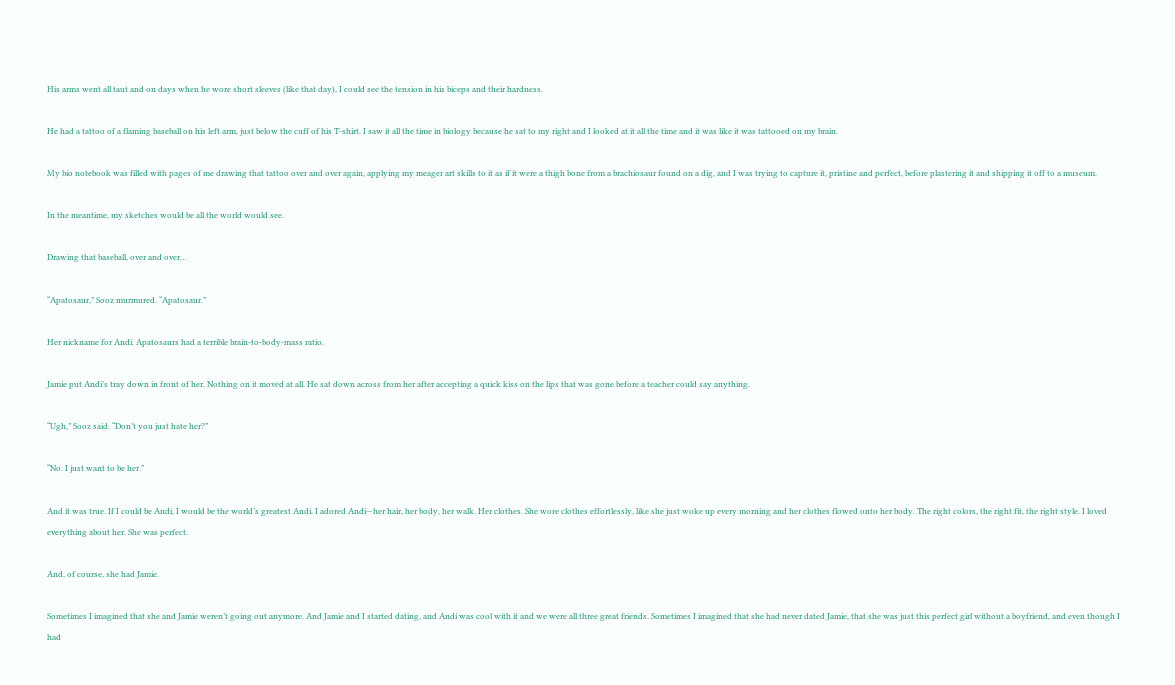His arms went all taut and on days when he wore short sleeves (like that day), I could see the tension in his biceps and their hardness.

He had a tattoo of a flaming baseball on his left arm, just below the cuff of his T-shirt. I saw it all the time in biology because he sat to my right and I looked at it all the time and it was like it was tattooed on my brain.

My bio notebook was filled with pages of me drawing that tattoo over and over again, applying my meager art skills to it as if it were a thigh bone from a brachiosaur found on a dig, and I was trying to capture it, pristine and perfect, before plastering it and shipping it off to a museum.

In the meantime, my sketches would be all the world would see.

Drawing that baseball, over and over…

“Apatosaur,” Sooz murmured. “Apatosaur.”

Her nickname for Andi. Apatosaurs had a terrible brain-to-body-mass ratio.

Jamie put Andi’s tray down in front of her. Nothing on it moved at all. He sat down across from her after accepting a quick kiss on the lips that was gone before a teacher could say anything.

“Ugh,” Sooz said. “Don’t you just hate her?”

“No. I just want to be her.”

And it was true. If I could be Andi, I would be the world’s greatest Andi. I adored Andi—her hair, her body, her walk. Her clothes. She wore clothes effortlessly, like she just woke up every morning and her clothes flowed onto her body. The right colors, the right fit, the right style. I loved everything about her. She was perfect.

And, of course, she had Jamie.

Sometimes I imagined that she and Jamie weren’t going out anymore. And Jamie and I started dating, and Andi was cool with it and we were all three great friends. Sometimes I imagined that she had never dated Jamie, that she was just this perfect girl without a boyfriend, and even though I had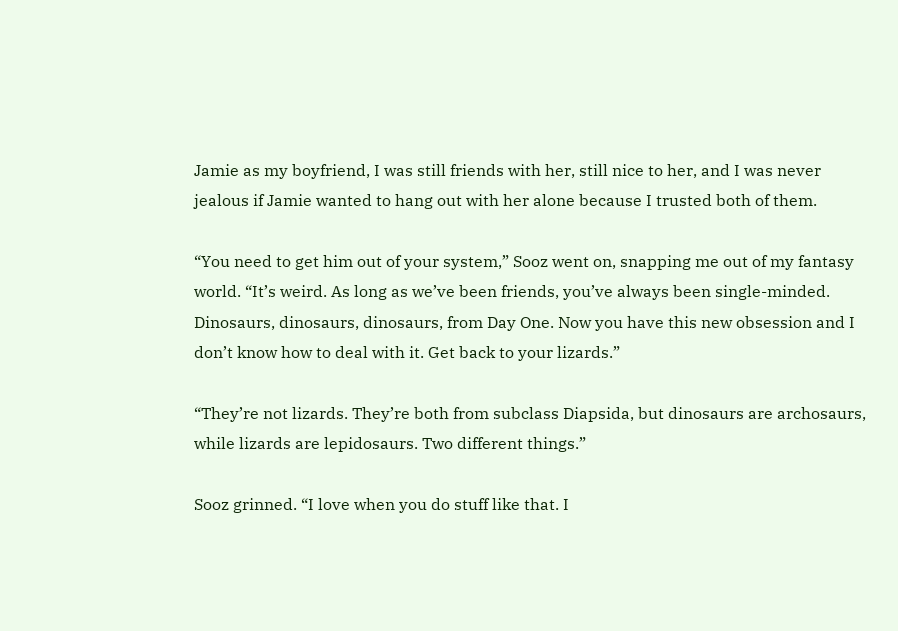Jamie as my boyfriend, I was still friends with her, still nice to her, and I was never jealous if Jamie wanted to hang out with her alone because I trusted both of them.

“You need to get him out of your system,” Sooz went on, snapping me out of my fantasy world. “It’s weird. As long as we’ve been friends, you’ve always been single-minded. Dinosaurs, dinosaurs, dinosaurs, from Day One. Now you have this new obsession and I don’t know how to deal with it. Get back to your lizards.”

“They’re not lizards. They’re both from subclass Diapsida, but dinosaurs are archosaurs, while lizards are lepidosaurs. Two different things.”

Sooz grinned. “I love when you do stuff like that. I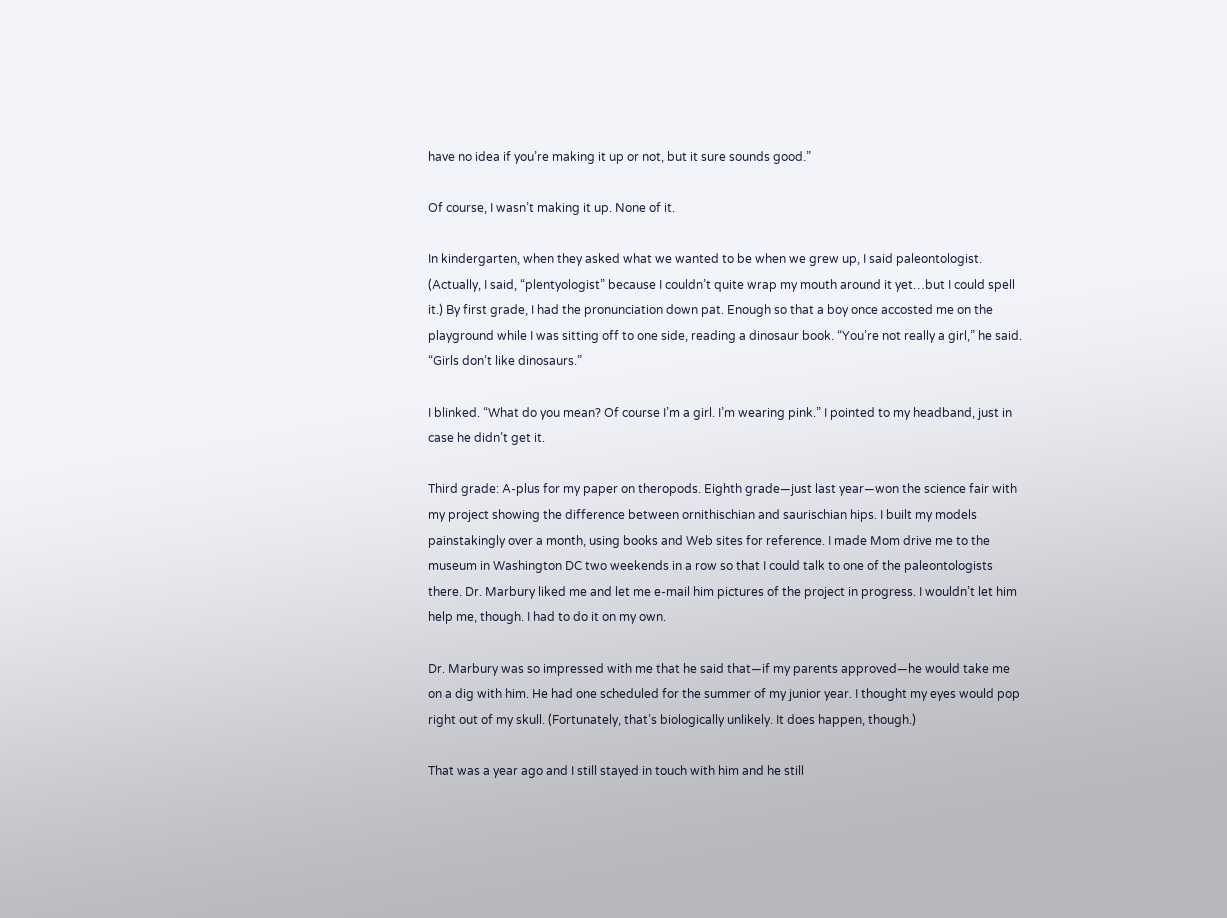have no idea if you’re making it up or not, but it sure sounds good.”

Of course, I wasn’t making it up. None of it.

In kindergarten, when they asked what we wanted to be when we grew up, I said paleontologist. (Actually, I said, “plentyologist” because I couldn’t quite wrap my mouth around it yet…but I could spell it.) By first grade, I had the pronunciation down pat. Enough so that a boy once accosted me on the playground while I was sitting off to one side, reading a dinosaur book. “You’re not really a girl,” he said. “Girls don’t like dinosaurs.”

I blinked. “What do you mean? Of course I’m a girl. I’m wearing pink.” I pointed to my headband, just in case he didn’t get it.

Third grade: A-plus for my paper on theropods. Eighth grade—just last year—won the science fair with my project showing the difference between ornithischian and saurischian hips. I built my models painstakingly over a month, using books and Web sites for reference. I made Mom drive me to the museum in Washington DC two weekends in a row so that I could talk to one of the paleontologists there. Dr. Marbury liked me and let me e-mail him pictures of the project in progress. I wouldn’t let him help me, though. I had to do it on my own.

Dr. Marbury was so impressed with me that he said that—if my parents approved—he would take me on a dig with him. He had one scheduled for the summer of my junior year. I thought my eyes would pop right out of my skull. (Fortunately, that’s biologically unlikely. It does happen, though.)

That was a year ago and I still stayed in touch with him and he still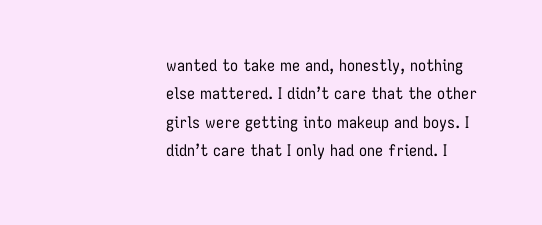wanted to take me and, honestly, nothing else mattered. I didn’t care that the other girls were getting into makeup and boys. I didn’t care that I only had one friend. I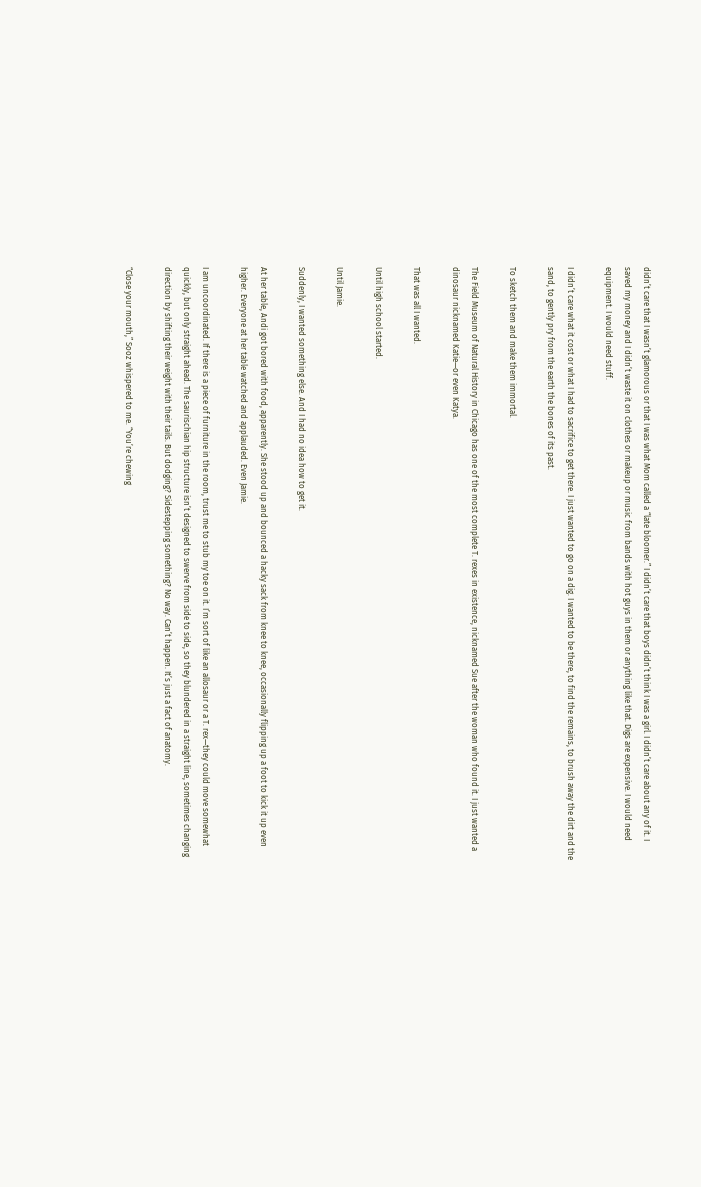didn’t care that I wasn’t glamorous or that I was what Mom called a “late bloomer.” I didn’t care that boys didn’t think I was a girl. I didn’t care about any of it. I saved my money and I didn’t waste it on clothes or makeup or music from bands with hot guys in them or anything like that. Digs are expensive. I would need equipment. I would need stuff.

I didn’t care what it cost or what I had to sacrifice to get there. I just wanted to go on a dig. I wanted to be there, to find the remains, to brush away the dirt and the sand, to gently pry from the earth the bones of its past.

To sketch them and make them immortal.

The Field Museum of Natural History in Chicago has one of the most complete T. rexes in existence, nicknamed Sue after the woman who found it. I just wanted a dinosaur nicknamed Katie—or even Katya.

That was all I wanted.

Until high school started.

Until Jamie.

Suddenly, I wanted something else. And I had no idea how to get it.

At her table, Andi got bored with food, apparently. She stood up and bounced a hacky sack from knee to knee, occasionally flipping up a foot to kick it up even higher. Everyone at her table watched and applauded. Even Jamie.

I am uncoordinated. If there is a piece of furniture in the room, trust me to stub my toe on it. I’m sort of like an allosaur or a T. rex—they could move somewhat quickly, but only straight ahead. The saurischian hip structure isn’t designed to swerve from side to side, so they blundered in a straight line, sometimes changing direction by shifting their weight with their tails. But dodging? Sidestepping something? No way. Can’t happen. It’s just a fact of anatomy.

“Close your mouth,” Sooz whispered to me. “You’re chewing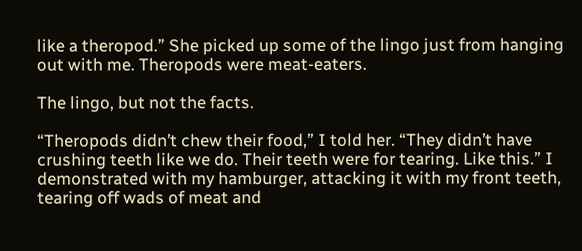like a theropod.” She picked up some of the lingo just from hanging out with me. Theropods were meat-eaters.

The lingo, but not the facts.

“Theropods didn’t chew their food,” I told her. “They didn’t have crushing teeth like we do. Their teeth were for tearing. Like this.” I demonstrated with my hamburger, attacking it with my front teeth, tearing off wads of meat and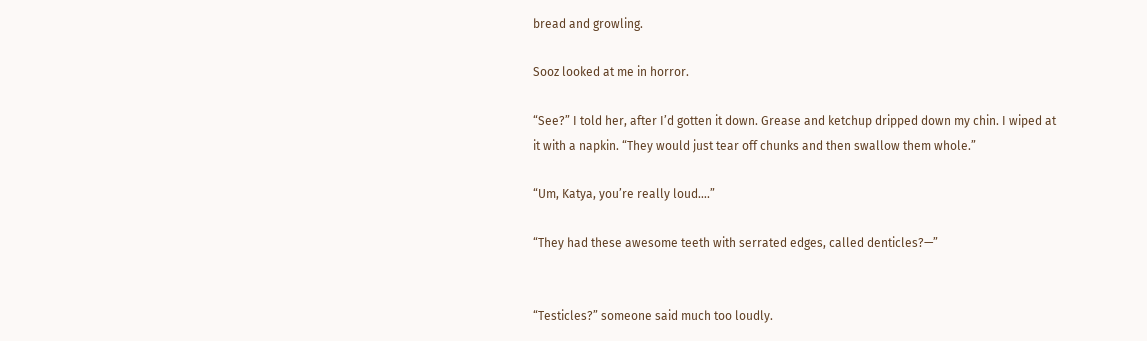bread and growling.

Sooz looked at me in horror.

“See?” I told her, after I’d gotten it down. Grease and ketchup dripped down my chin. I wiped at it with a napkin. “They would just tear off chunks and then swallow them whole.”

“Um, Katya, you’re really loud….”

“They had these awesome teeth with serrated edges, called denticles?—”


“Testicles?” someone said much too loudly.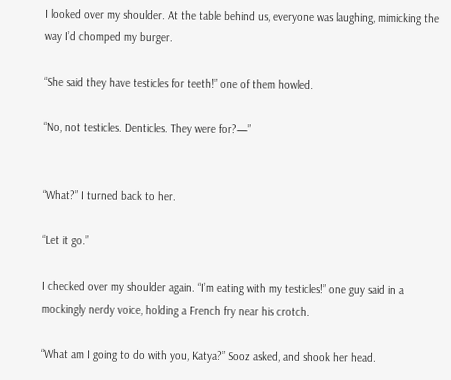I looked over my shoulder. At the table behind us, everyone was laughing, mimicking the way I’d chomped my burger.

“She said they have testicles for teeth!” one of them howled.

“No, not testicles. Denticles. They were for?—”


“What?” I turned back to her.

“Let it go.”

I checked over my shoulder again. “I’m eating with my testicles!” one guy said in a mockingly nerdy voice, holding a French fry near his crotch.

“What am I going to do with you, Katya?” Sooz asked, and shook her head.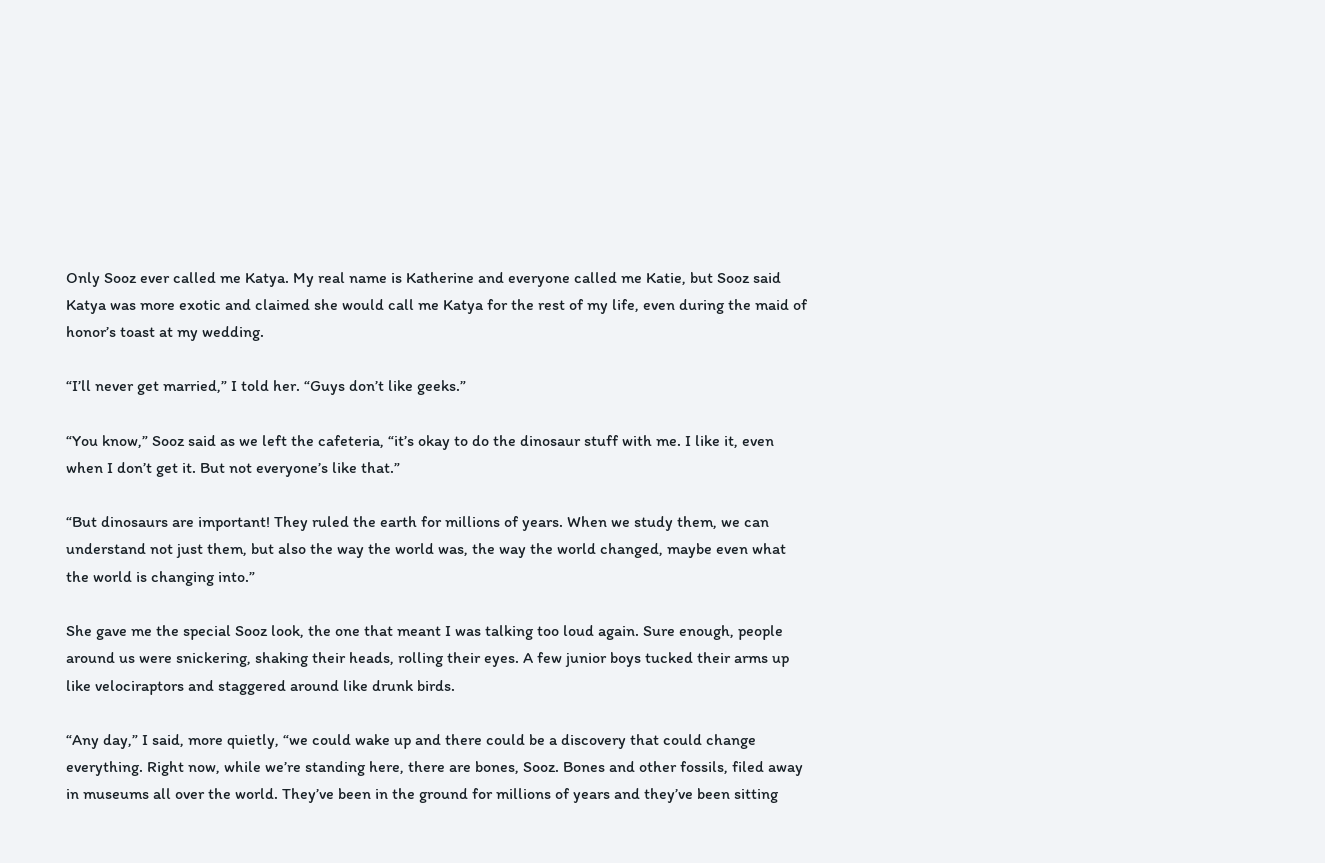Only Sooz ever called me Katya. My real name is Katherine and everyone called me Katie, but Sooz said Katya was more exotic and claimed she would call me Katya for the rest of my life, even during the maid of honor’s toast at my wedding.

“I’ll never get married,” I told her. “Guys don’t like geeks.”

“You know,” Sooz said as we left the cafeteria, “it’s okay to do the dinosaur stuff with me. I like it, even when I don’t get it. But not everyone’s like that.”

“But dinosaurs are important! They ruled the earth for millions of years. When we study them, we can understand not just them, but also the way the world was, the way the world changed, maybe even what the world is changing into.”

She gave me the special Sooz look, the one that meant I was talking too loud again. Sure enough, people around us were snickering, shaking their heads, rolling their eyes. A few junior boys tucked their arms up like velociraptors and staggered around like drunk birds.

“Any day,” I said, more quietly, “we could wake up and there could be a discovery that could change everything. Right now, while we’re standing here, there are bones, Sooz. Bones and other fossils, filed away in museums all over the world. They’ve been in the ground for millions of years and they’ve been sitting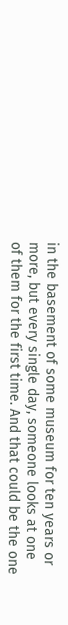in the basement of some museum for ten years or more, but every single day, someone looks at one of them for the first time. And that could be the one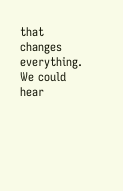that changes everything. We could hear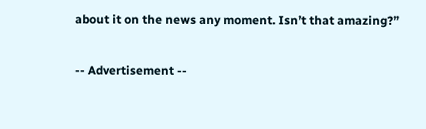about it on the news any moment. Isn’t that amazing?”

-- Advertisement --